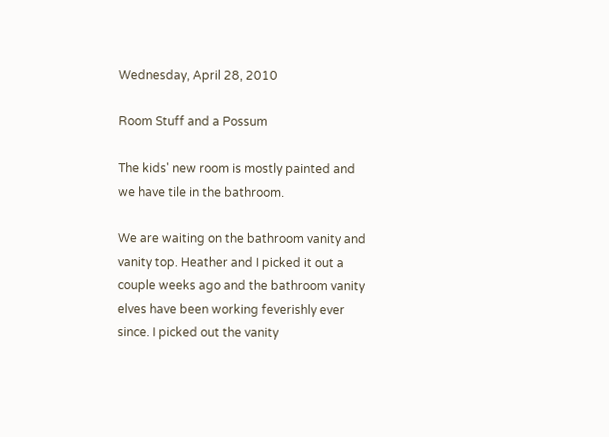Wednesday, April 28, 2010

Room Stuff and a Possum

The kids' new room is mostly painted and we have tile in the bathroom.

We are waiting on the bathroom vanity and vanity top. Heather and I picked it out a couple weeks ago and the bathroom vanity elves have been working feverishly ever since. I picked out the vanity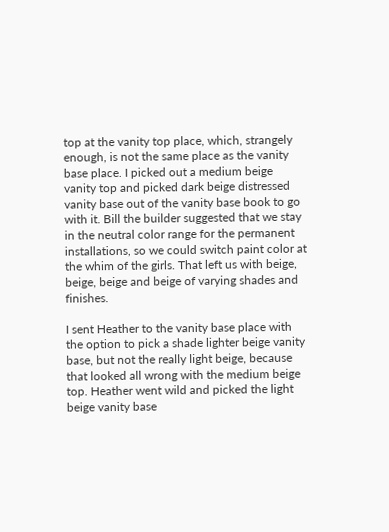top at the vanity top place, which, strangely enough, is not the same place as the vanity base place. I picked out a medium beige vanity top and picked dark beige distressed vanity base out of the vanity base book to go with it. Bill the builder suggested that we stay in the neutral color range for the permanent installations, so we could switch paint color at the whim of the girls. That left us with beige, beige, beige and beige of varying shades and finishes.

I sent Heather to the vanity base place with the option to pick a shade lighter beige vanity base, but not the really light beige, because that looked all wrong with the medium beige top. Heather went wild and picked the light beige vanity base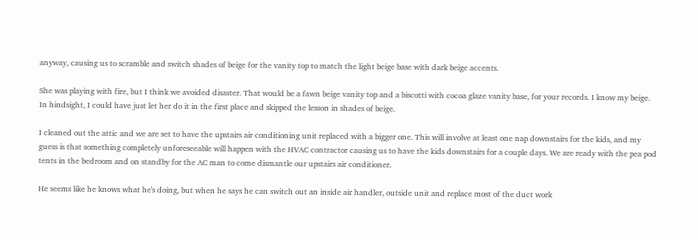anyway, causing us to scramble and switch shades of beige for the vanity top to match the light beige base with dark beige accents.

She was playing with fire, but I think we avoided disaster. That would be a fawn beige vanity top and a biscotti with cocoa glaze vanity base, for your records. I know my beige. In hindsight, I could have just let her do it in the first place and skipped the lesson in shades of beige.

I cleaned out the attic and we are set to have the upstairs air conditioning unit replaced with a bigger one. This will involve at least one nap downstairs for the kids, and my guess is that something completely unforeseeable will happen with the HVAC contractor causing us to have the kids downstairs for a couple days. We are ready with the pea pod tents in the bedroom and on standby for the AC man to come dismantle our upstairs air conditioner.

He seems like he knows what he's doing, but when he says he can switch out an inside air handler, outside unit and replace most of the duct work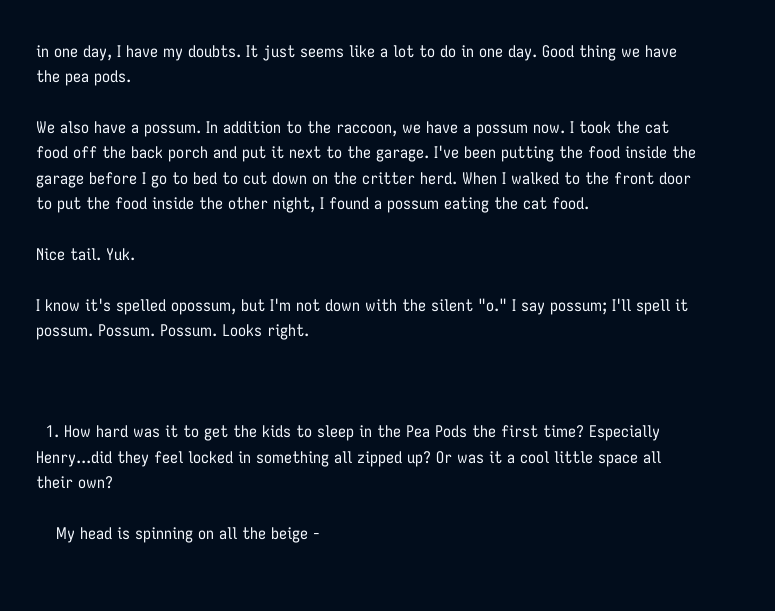in one day, I have my doubts. It just seems like a lot to do in one day. Good thing we have the pea pods.

We also have a possum. In addition to the raccoon, we have a possum now. I took the cat food off the back porch and put it next to the garage. I've been putting the food inside the garage before I go to bed to cut down on the critter herd. When I walked to the front door to put the food inside the other night, I found a possum eating the cat food.

Nice tail. Yuk.

I know it's spelled opossum, but I'm not down with the silent "o." I say possum; I'll spell it possum. Possum. Possum. Looks right.



  1. How hard was it to get the kids to sleep in the Pea Pods the first time? Especially Henry...did they feel locked in something all zipped up? Or was it a cool little space all their own?

    My head is spinning on all the beige -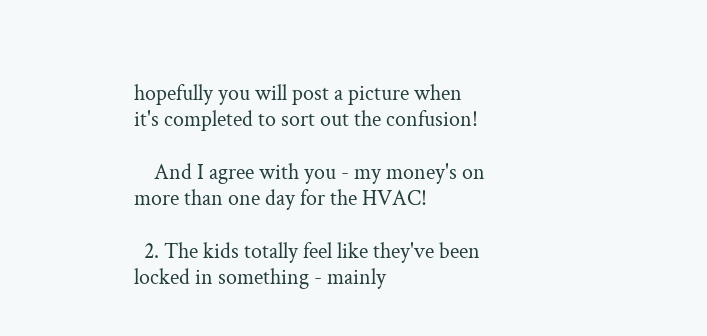hopefully you will post a picture when it's completed to sort out the confusion!

    And I agree with you - my money's on more than one day for the HVAC!

  2. The kids totally feel like they've been locked in something - mainly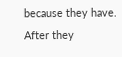because they have. After they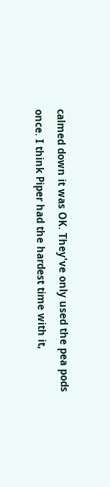calmed down it was OK. They've only used the pea pods once. I think Piper had the hardest time with it,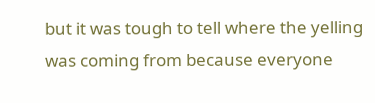but it was tough to tell where the yelling was coming from because everyone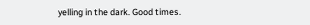yelling in the dark. Good times.